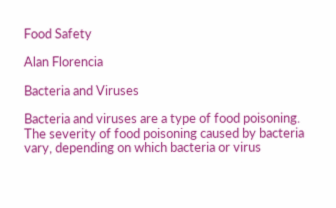Food Safety

Alan Florencia

Bacteria and Viruses

Bacteria and viruses are a type of food poisoning. The severity of food poisoning caused by bacteria vary, depending on which bacteria or virus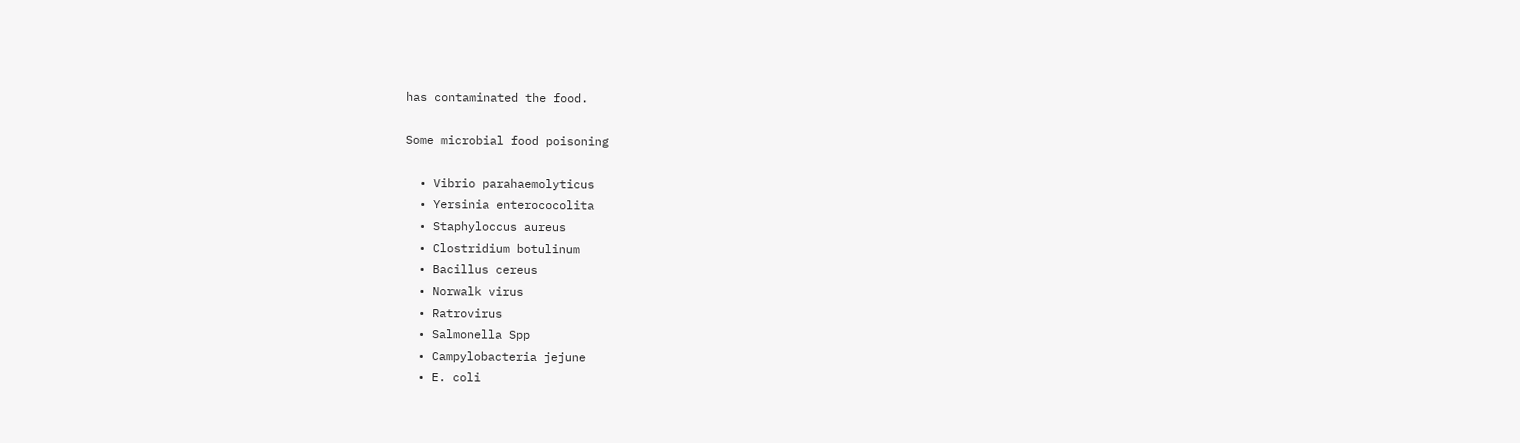has contaminated the food.

Some microbial food poisoning

  • Vibrio parahaemolyticus
  • Yersinia enterococolita
  • Staphyloccus aureus
  • Clostridium botulinum
  • Bacillus cereus
  • Norwalk virus
  • Ratrovirus
  • Salmonella Spp
  • Campylobacteria jejune
  • E. coli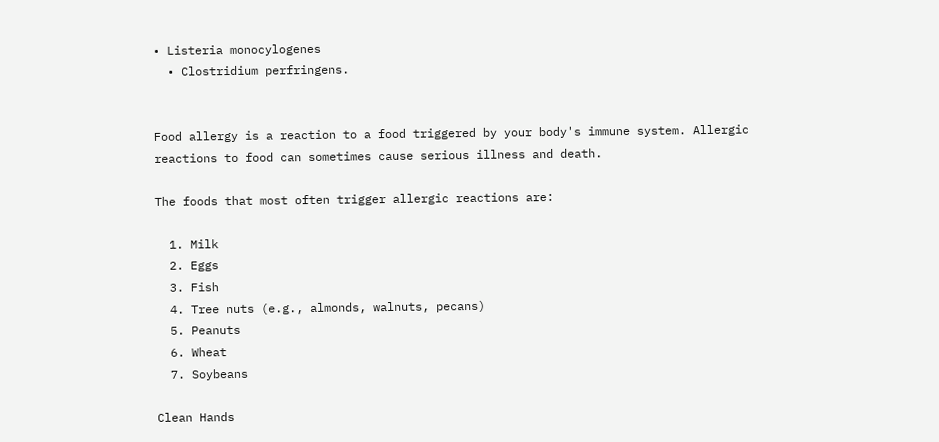• Listeria monocylogenes
  • Clostridium perfringens.


Food allergy is a reaction to a food triggered by your body's immune system. Allergic reactions to food can sometimes cause serious illness and death.

The foods that most often trigger allergic reactions are:

  1. Milk
  2. Eggs
  3. Fish
  4. Tree nuts (e.g., almonds, walnuts, pecans)
  5. Peanuts
  6. Wheat
  7. Soybeans

Clean Hands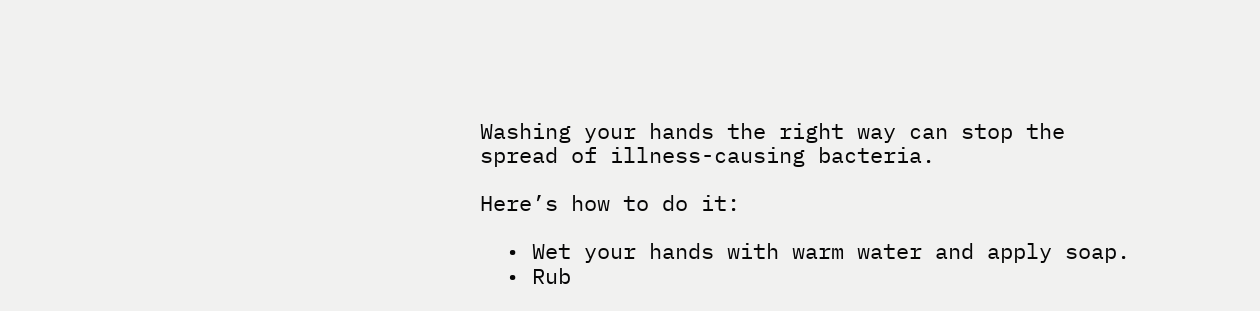Washing your hands the right way can stop the spread of illness-causing bacteria.

Here’s how to do it:

  • Wet your hands with warm water and apply soap.
  • Rub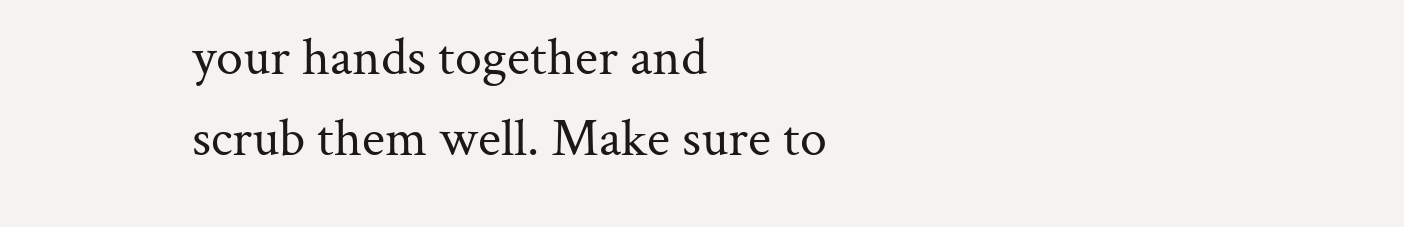your hands together and scrub them well. Make sure to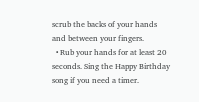scrub the backs of your hands and between your fingers.
  • Rub your hands for at least 20 seconds. Sing the Happy Birthday song if you need a timer.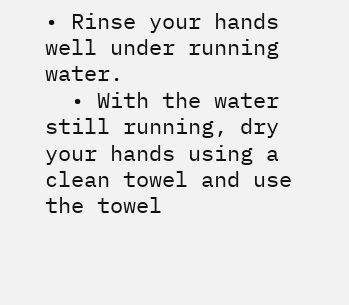• Rinse your hands well under running water.
  • With the water still running, dry your hands using a clean towel and use the towel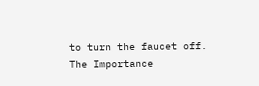to turn the faucet off.
The Importance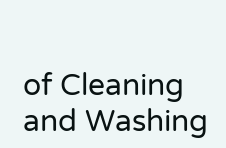of Cleaning and Washing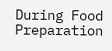During Food Preparation